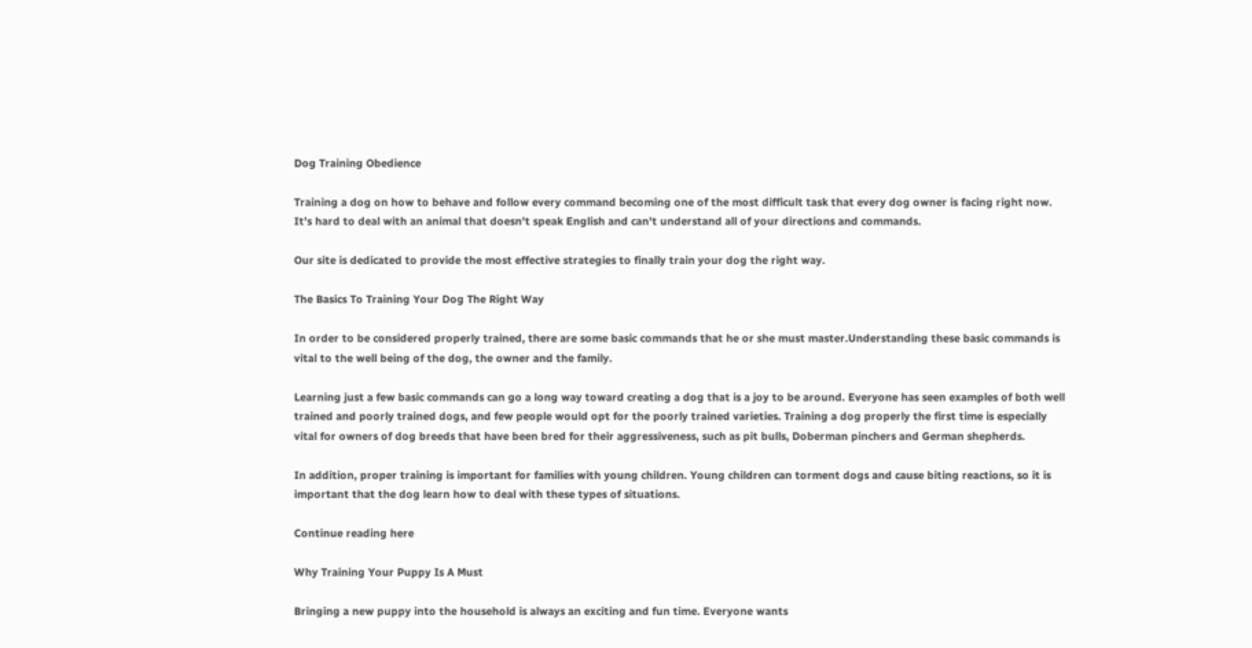Dog Training Obedience

Training a dog on how to behave and follow every command becoming one of the most difficult task that every dog owner is facing right now. It's hard to deal with an animal that doesn't speak English and can't understand all of your directions and commands.

Our site is dedicated to provide the most effective strategies to finally train your dog the right way.

The Basics To Training Your Dog The Right Way

In order to be considered properly trained, there are some basic commands that he or she must master.Understanding these basic commands is vital to the well being of the dog, the owner and the family.

Learning just a few basic commands can go a long way toward creating a dog that is a joy to be around. Everyone has seen examples of both well trained and poorly trained dogs, and few people would opt for the poorly trained varieties. Training a dog properly the first time is especially vital for owners of dog breeds that have been bred for their aggressiveness, such as pit bulls, Doberman pinchers and German shepherds.

In addition, proper training is important for families with young children. Young children can torment dogs and cause biting reactions, so it is important that the dog learn how to deal with these types of situations.

Continue reading here

Why Training Your Puppy Is A Must

Bringing a new puppy into the household is always an exciting and fun time. Everyone wants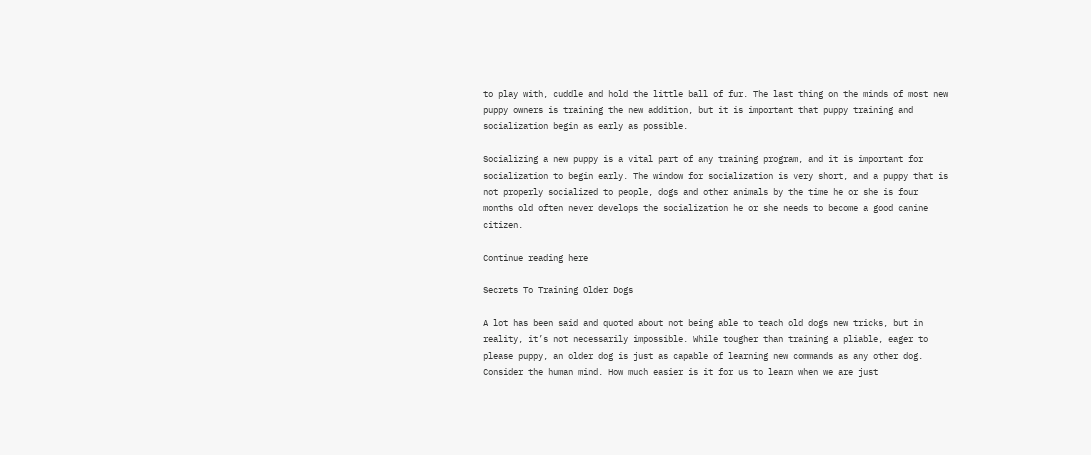to play with, cuddle and hold the little ball of fur. The last thing on the minds of most new puppy owners is training the new addition, but it is important that puppy training and socialization begin as early as possible.

Socializing a new puppy is a vital part of any training program, and it is important for socialization to begin early. The window for socialization is very short, and a puppy that is not properly socialized to people, dogs and other animals by the time he or she is four months old often never develops the socialization he or she needs to become a good canine citizen.

Continue reading here

Secrets To Training Older Dogs

A lot has been said and quoted about not being able to teach old dogs new tricks, but in reality, it’s not necessarily impossible. While tougher than training a pliable, eager to please puppy, an older dog is just as capable of learning new commands as any other dog. Consider the human mind. How much easier is it for us to learn when we are just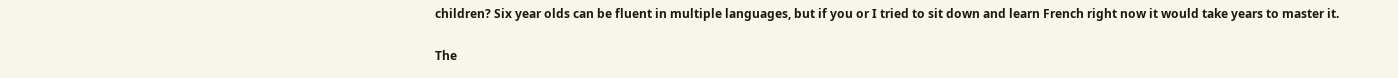children? Six year olds can be fluent in multiple languages, but if you or I tried to sit down and learn French right now it would take years to master it.

The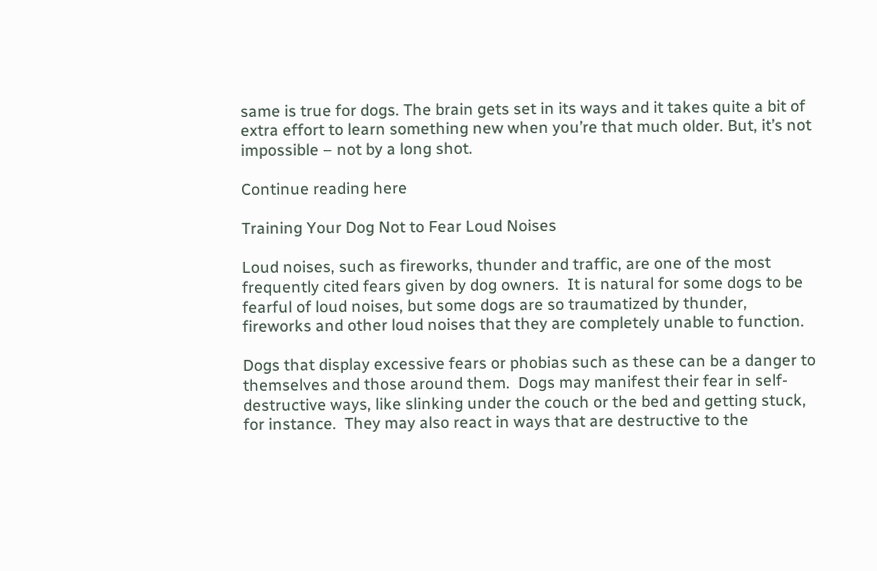same is true for dogs. The brain gets set in its ways and it takes quite a bit of extra effort to learn something new when you’re that much older. But, it’s not impossible – not by a long shot.

Continue reading here

Training Your Dog Not to Fear Loud Noises

Loud noises, such as fireworks, thunder and traffic, are one of the most frequently cited fears given by dog owners.  It is natural for some dogs to be fearful of loud noises, but some dogs are so traumatized by thunder, fireworks and other loud noises that they are completely unable to function.

Dogs that display excessive fears or phobias such as these can be a danger to themselves and those around them.  Dogs may manifest their fear in self-destructive ways, like slinking under the couch or the bed and getting stuck, for instance.  They may also react in ways that are destructive to the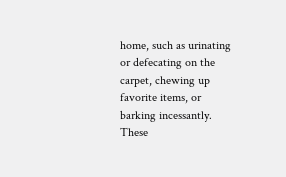home, such as urinating or defecating on the carpet, chewing up favorite items, or barking incessantly.  These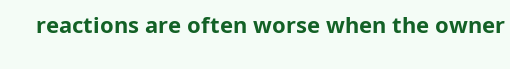reactions are often worse when the owner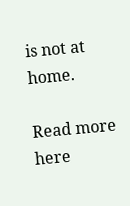is not at home.

Read more here